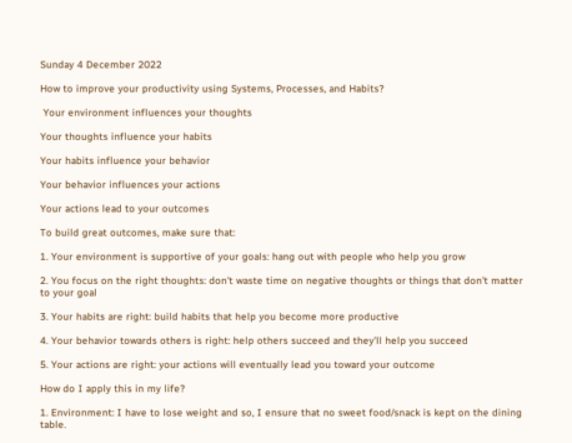Sunday 4 December 2022

How to improve your productivity using Systems, Processes, and Habits?

 Your environment influences your thoughts

Your thoughts influence your habits

Your habits influence your behavior

Your behavior influences your actions

Your actions lead to your outcomes

To build great outcomes, make sure that:

1. Your environment is supportive of your goals: hang out with people who help you grow

2. You focus on the right thoughts: don't waste time on negative thoughts or things that don't matter to your goal

3. Your habits are right: build habits that help you become more productive

4. Your behavior towards others is right: help others succeed and they'll help you succeed

5. Your actions are right: your actions will eventually lead you toward your outcome

How do I apply this in my life?

1. Environment: I have to lose weight and so, I ensure that no sweet food/snack is kept on the dining table.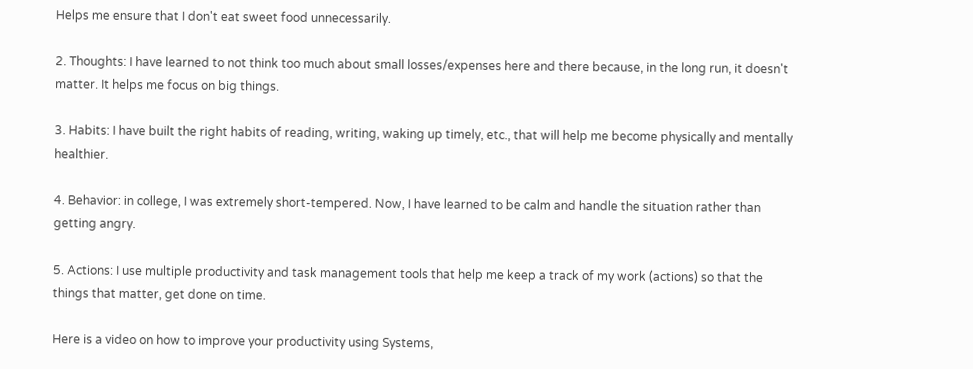Helps me ensure that I don't eat sweet food unnecessarily.

2. Thoughts: I have learned to not think too much about small losses/expenses here and there because, in the long run, it doesn't matter. It helps me focus on big things.

3. Habits: I have built the right habits of reading, writing, waking up timely, etc., that will help me become physically and mentally healthier.

4. Behavior: in college, I was extremely short-tempered. Now, I have learned to be calm and handle the situation rather than getting angry.

5. Actions: I use multiple productivity and task management tools that help me keep a track of my work (actions) so that the things that matter, get done on time.

Here is a video on how to improve your productivity using Systems,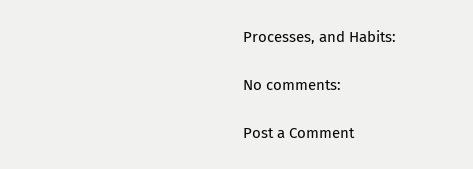Processes, and Habits:

No comments:

Post a Comment